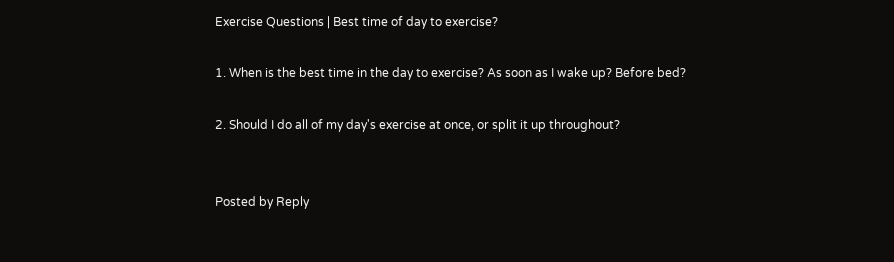Exercise Questions | Best time of day to exercise?

1. When is the best time in the day to exercise? As soon as I wake up? Before bed?

2. Should I do all of my day's exercise at once, or split it up throughout?


Posted by Reply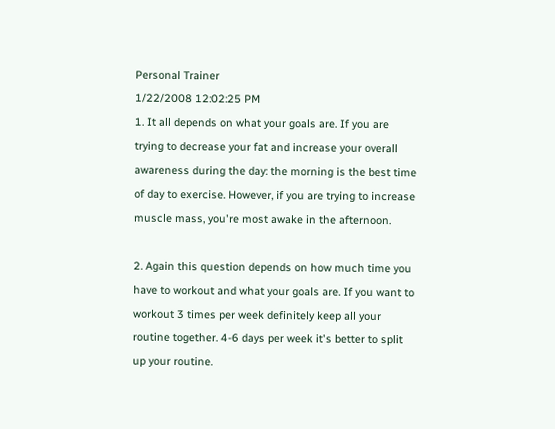Personal Trainer
1/22/2008 12:02:25 PM
1. It all depends on what your goals are. If you are trying to decrease your fat and increase your overall awareness during the day: the morning is the best time of day to exercise. However, if you are trying to increase muscle mass, you're most awake in the afternoon.

2. Again this question depends on how much time you have to workout and what your goals are. If you want to workout 3 times per week definitely keep all your routine together. 4-6 days per week it's better to split up your routine.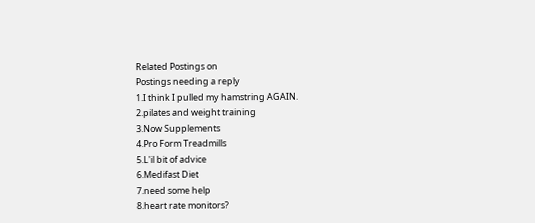Related Postings on
Postings needing a reply
1.I think I pulled my hamstring AGAIN.
2.pilates and weight training
3.Now Supplements
4.Pro Form Treadmills
5.L'il bit of advice
6.Medifast Diet
7.need some help
8.heart rate monitors?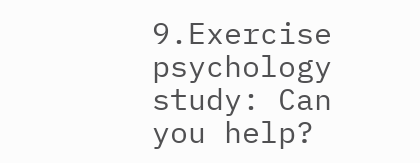9.Exercise psychology study: Can you help?